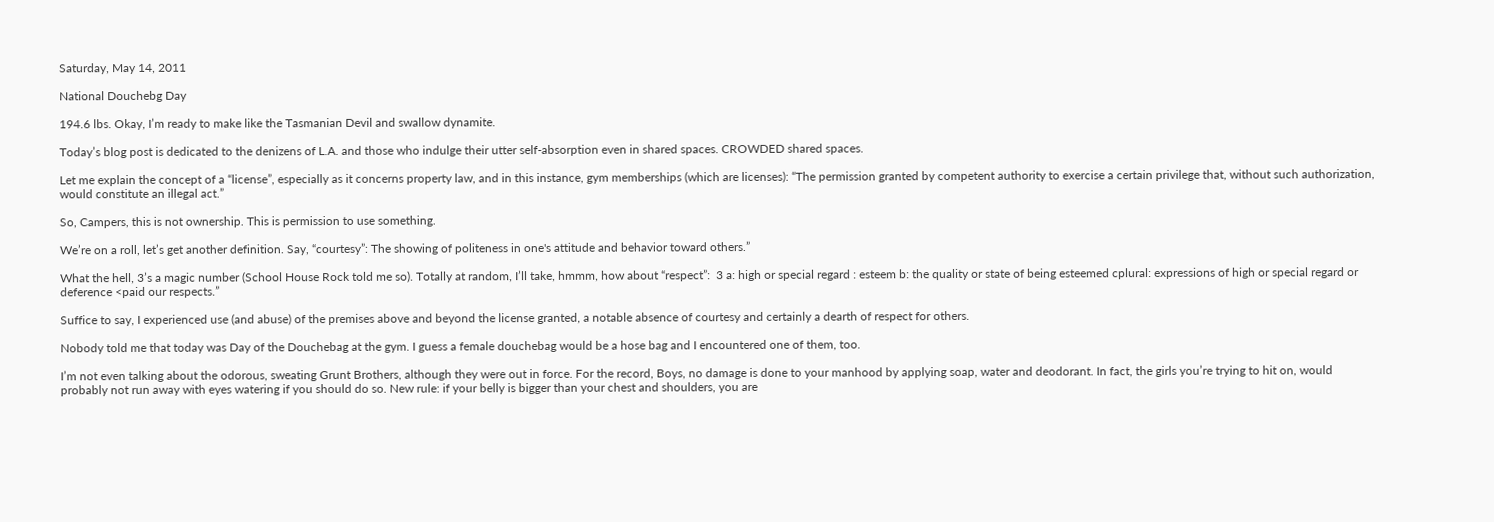Saturday, May 14, 2011

National Douchebg Day

194.6 lbs. Okay, I’m ready to make like the Tasmanian Devil and swallow dynamite.

Today’s blog post is dedicated to the denizens of L.A. and those who indulge their utter self-absorption even in shared spaces. CROWDED shared spaces.

Let me explain the concept of a “license”, especially as it concerns property law, and in this instance, gym memberships (which are licenses): “The permission granted by competent authority to exercise a certain privilege that, without such authorization, would constitute an illegal act.”

So, Campers, this is not ownership. This is permission to use something.

We’re on a roll, let’s get another definition. Say, “courtesy”: The showing of politeness in one's attitude and behavior toward others.”

What the hell, 3’s a magic number (School House Rock told me so). Totally at random, I’ll take, hmmm, how about “respect”:  3 a: high or special regard : esteem b: the quality or state of being esteemed cplural: expressions of high or special regard or deference <paid our respects.”

Suffice to say, I experienced use (and abuse) of the premises above and beyond the license granted, a notable absence of courtesy and certainly a dearth of respect for others.

Nobody told me that today was Day of the Douchebag at the gym. I guess a female douchebag would be a hose bag and I encountered one of them, too.

I’m not even talking about the odorous, sweating Grunt Brothers, although they were out in force. For the record, Boys, no damage is done to your manhood by applying soap, water and deodorant. In fact, the girls you’re trying to hit on, would probably not run away with eyes watering if you should do so. New rule: if your belly is bigger than your chest and shoulders, you are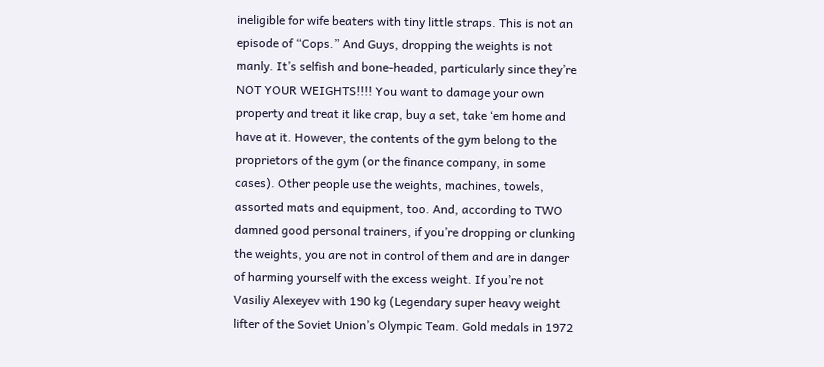ineligible for wife beaters with tiny little straps. This is not an episode of “Cops.” And Guys, dropping the weights is not manly. It’s selfish and bone-headed, particularly since they’re NOT YOUR WEIGHTS!!!! You want to damage your own property and treat it like crap, buy a set, take ‘em home and have at it. However, the contents of the gym belong to the proprietors of the gym (or the finance company, in some cases). Other people use the weights, machines, towels, assorted mats and equipment, too. And, according to TWO damned good personal trainers, if you’re dropping or clunking the weights, you are not in control of them and are in danger of harming yourself with the excess weight. If you’re not Vasiliy Alexeyev with 190 kg (Legendary super heavy weight lifter of the Soviet Union’s Olympic Team. Gold medals in 1972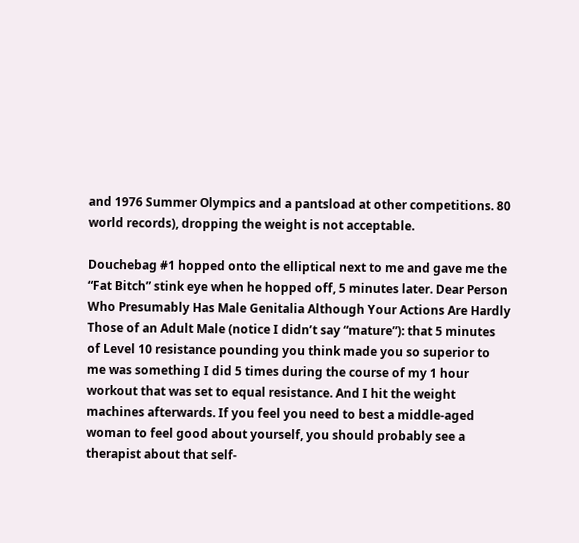and 1976 Summer Olympics and a pantsload at other competitions. 80 world records), dropping the weight is not acceptable.

Douchebag #1 hopped onto the elliptical next to me and gave me the “Fat Bitch” stink eye when he hopped off, 5 minutes later. Dear Person Who Presumably Has Male Genitalia Although Your Actions Are Hardly Those of an Adult Male (notice I didn’t say “mature”): that 5 minutes of Level 10 resistance pounding you think made you so superior to me was something I did 5 times during the course of my 1 hour workout that was set to equal resistance. And I hit the weight machines afterwards. If you feel you need to best a middle-aged woman to feel good about yourself, you should probably see a therapist about that self-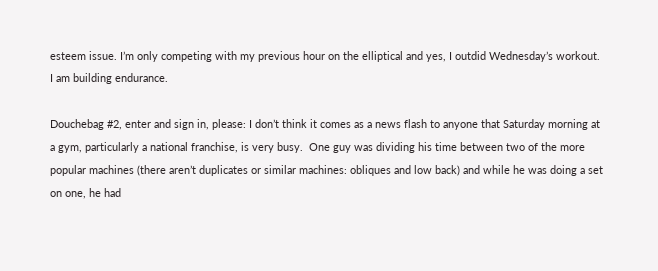esteem issue. I’m only competing with my previous hour on the elliptical and yes, I outdid Wednesday’s workout. I am building endurance.

Douchebag #2, enter and sign in, please: I don’t think it comes as a news flash to anyone that Saturday morning at a gym, particularly a national franchise, is very busy.  One guy was dividing his time between two of the more popular machines (there aren’t duplicates or similar machines: obliques and low back) and while he was doing a set on one, he had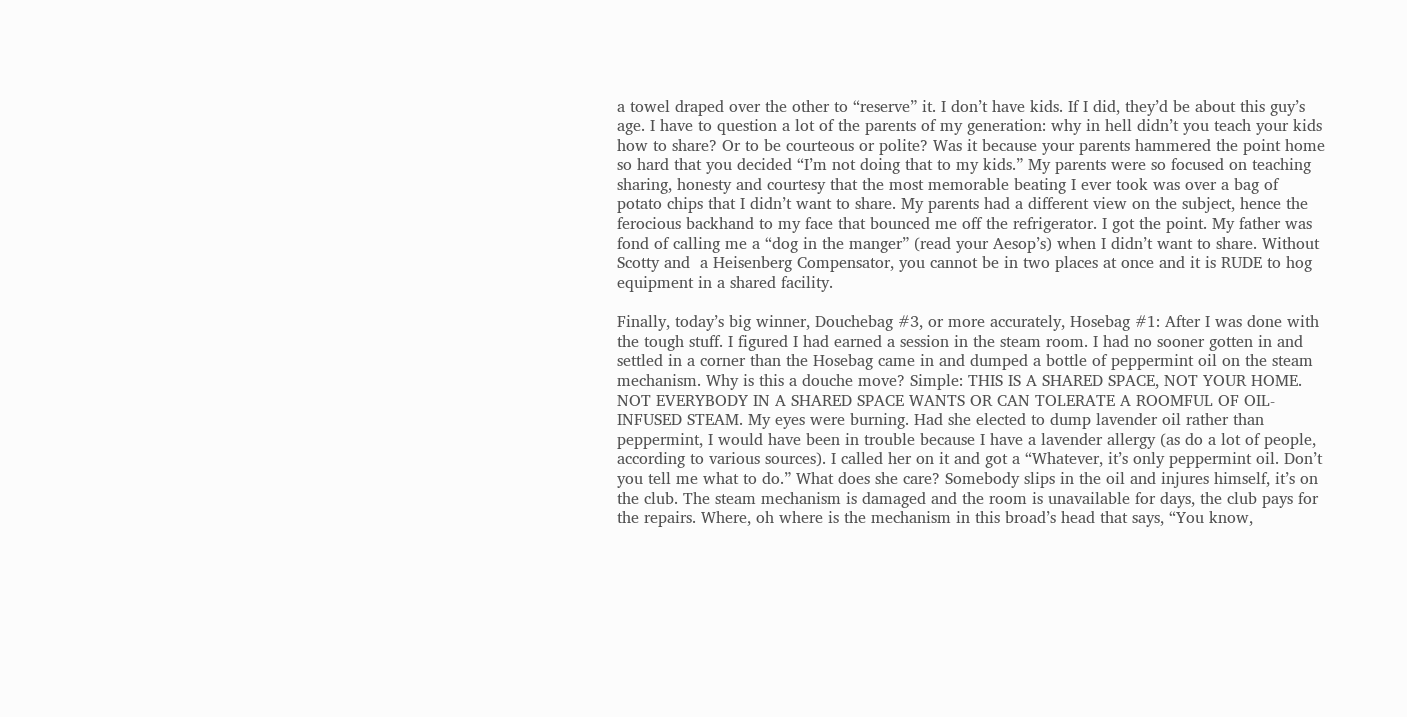a towel draped over the other to “reserve” it. I don’t have kids. If I did, they’d be about this guy’s age. I have to question a lot of the parents of my generation: why in hell didn’t you teach your kids how to share? Or to be courteous or polite? Was it because your parents hammered the point home so hard that you decided “I’m not doing that to my kids.” My parents were so focused on teaching sharing, honesty and courtesy that the most memorable beating I ever took was over a bag of potato chips that I didn’t want to share. My parents had a different view on the subject, hence the ferocious backhand to my face that bounced me off the refrigerator. I got the point. My father was fond of calling me a “dog in the manger” (read your Aesop’s) when I didn’t want to share. Without Scotty and  a Heisenberg Compensator, you cannot be in two places at once and it is RUDE to hog equipment in a shared facility.

Finally, today’s big winner, Douchebag #3, or more accurately, Hosebag #1: After I was done with the tough stuff. I figured I had earned a session in the steam room. I had no sooner gotten in and settled in a corner than the Hosebag came in and dumped a bottle of peppermint oil on the steam mechanism. Why is this a douche move? Simple: THIS IS A SHARED SPACE, NOT YOUR HOME. NOT EVERYBODY IN A SHARED SPACE WANTS OR CAN TOLERATE A ROOMFUL OF OIL-INFUSED STEAM. My eyes were burning. Had she elected to dump lavender oil rather than peppermint, I would have been in trouble because I have a lavender allergy (as do a lot of people, according to various sources). I called her on it and got a “Whatever, it’s only peppermint oil. Don’t you tell me what to do.” What does she care? Somebody slips in the oil and injures himself, it’s on the club. The steam mechanism is damaged and the room is unavailable for days, the club pays for the repairs. Where, oh where is the mechanism in this broad’s head that says, “You know,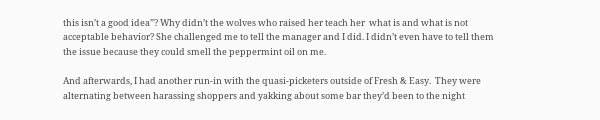this isn’t a good idea”? Why didn’t the wolves who raised her teach her  what is and what is not acceptable behavior? She challenged me to tell the manager and I did. I didn’t even have to tell them the issue because they could smell the peppermint oil on me.

And afterwards, I had another run-in with the quasi-picketers outside of Fresh & Easy.  They were alternating between harassing shoppers and yakking about some bar they’d been to the night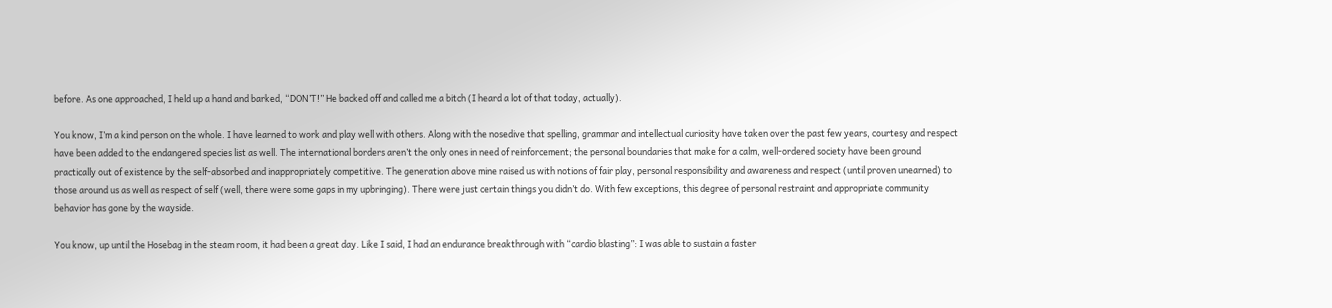before. As one approached, I held up a hand and barked, “DON’T!” He backed off and called me a bitch (I heard a lot of that today, actually).

You know, I’m a kind person on the whole. I have learned to work and play well with others. Along with the nosedive that spelling, grammar and intellectual curiosity have taken over the past few years, courtesy and respect have been added to the endangered species list as well. The international borders aren’t the only ones in need of reinforcement; the personal boundaries that make for a calm, well-ordered society have been ground practically out of existence by the self-absorbed and inappropriately competitive. The generation above mine raised us with notions of fair play, personal responsibility and awareness and respect (until proven unearned) to those around us as well as respect of self (well, there were some gaps in my upbringing). There were just certain things you didn’t do. With few exceptions, this degree of personal restraint and appropriate community behavior has gone by the wayside.

You know, up until the Hosebag in the steam room, it had been a great day. Like I said, I had an endurance breakthrough with “cardio blasting”: I was able to sustain a faster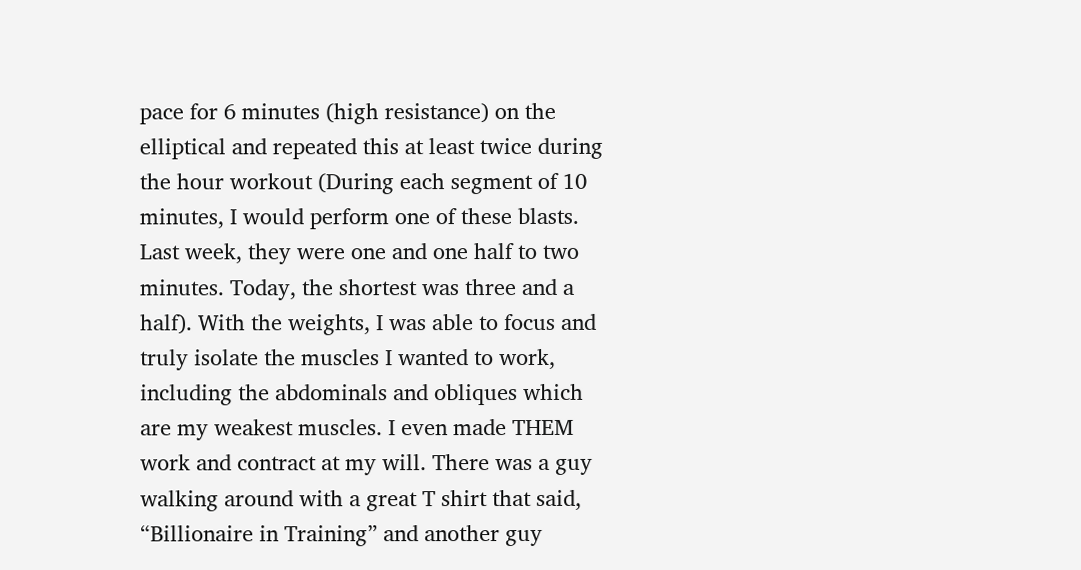pace for 6 minutes (high resistance) on the elliptical and repeated this at least twice during the hour workout (During each segment of 10 minutes, I would perform one of these blasts. Last week, they were one and one half to two minutes. Today, the shortest was three and a half). With the weights, I was able to focus and truly isolate the muscles I wanted to work, including the abdominals and obliques which are my weakest muscles. I even made THEM work and contract at my will. There was a guy walking around with a great T shirt that said, “Billionaire in Training” and another guy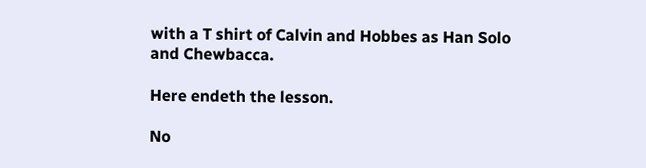with a T shirt of Calvin and Hobbes as Han Solo and Chewbacca.

Here endeth the lesson.

No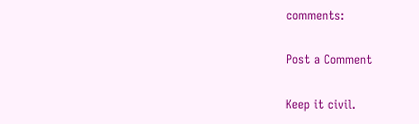comments:

Post a Comment

Keep it civil.